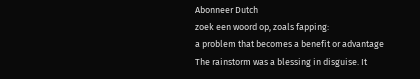Abonneer Dutch
zoek een woord op, zoals fapping:
a problem that becomes a benefit or advantage
The rainstorm was a blessing in disguise. It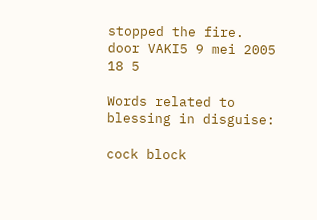stopped the fire.
door VAKI5 9 mei 2005
18 5

Words related to blessing in disguise:

cock block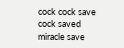cock cock save cock saved miracle save